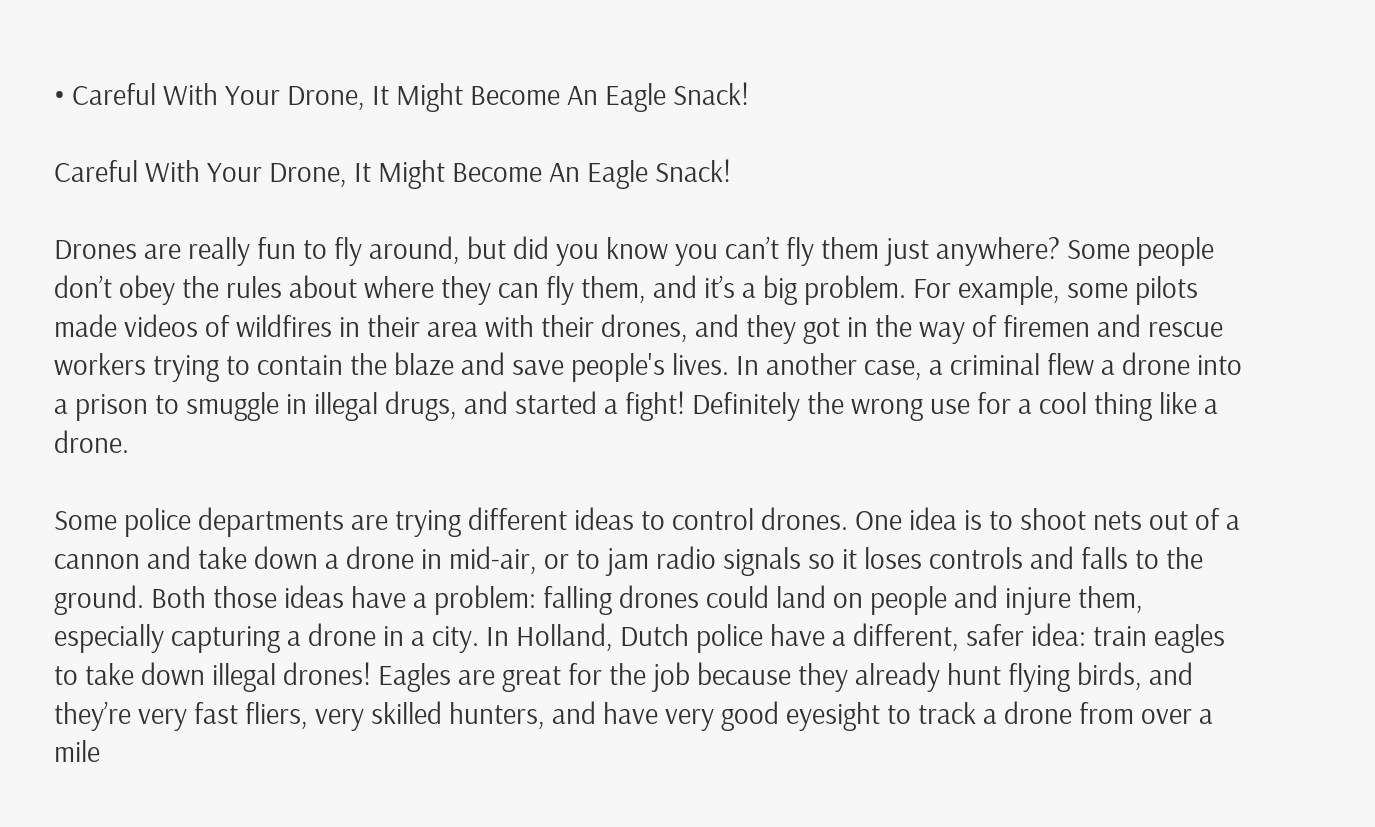• Careful With Your Drone, It Might Become An Eagle Snack!

Careful With Your Drone, It Might Become An Eagle Snack!

Drones are really fun to fly around, but did you know you can’t fly them just anywhere? Some people don’t obey the rules about where they can fly them, and it’s a big problem. For example, some pilots made videos of wildfires in their area with their drones, and they got in the way of firemen and rescue workers trying to contain the blaze and save people's lives. In another case, a criminal flew a drone into a prison to smuggle in illegal drugs, and started a fight! Definitely the wrong use for a cool thing like a drone.

Some police departments are trying different ideas to control drones. One idea is to shoot nets out of a cannon and take down a drone in mid-air, or to jam radio signals so it loses controls and falls to the ground. Both those ideas have a problem: falling drones could land on people and injure them, especially capturing a drone in a city. In Holland, Dutch police have a different, safer idea: train eagles to take down illegal drones! Eagles are great for the job because they already hunt flying birds, and they’re very fast fliers, very skilled hunters, and have very good eyesight to track a drone from over a mile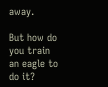away.

But how do you train an eagle to do it?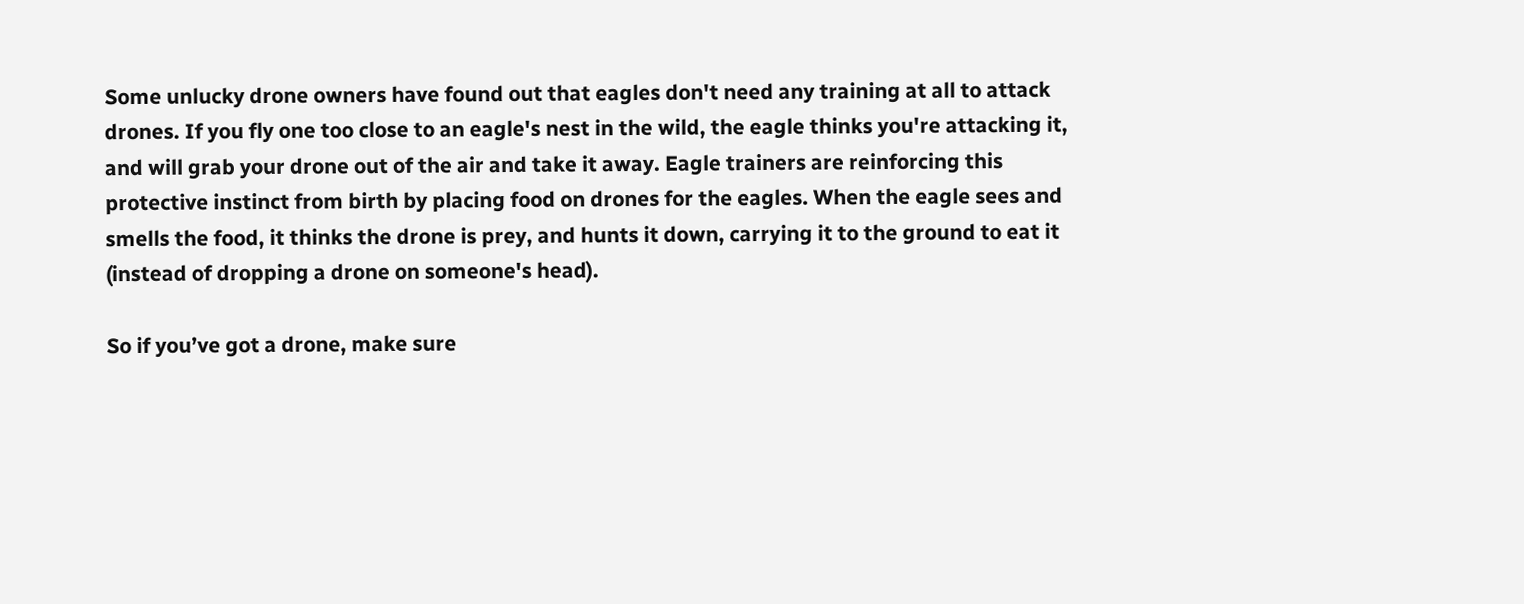Some unlucky drone owners have found out that eagles don't need any training at all to attack drones. If you fly one too close to an eagle's nest in the wild, the eagle thinks you're attacking it, and will grab your drone out of the air and take it away. Eagle trainers are reinforcing this protective instinct from birth by placing food on drones for the eagles. When the eagle sees and smells the food, it thinks the drone is prey, and hunts it down, carrying it to the ground to eat it (instead of dropping a drone on someone's head).

So if you’ve got a drone, make sure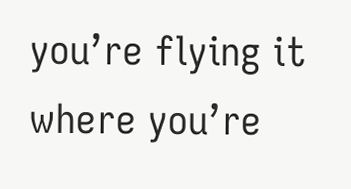you’re flying it where you’re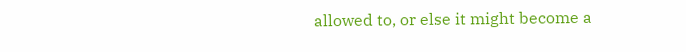allowed to, or else it might become a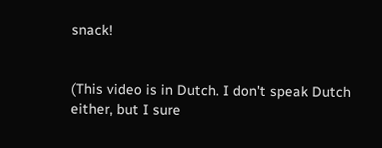snack!


(This video is in Dutch. I don't speak Dutch either, but I sure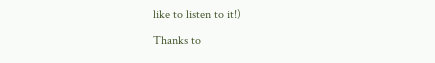like to listen to it!)

Thanks to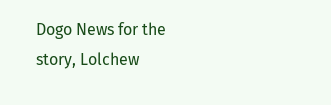Dogo News for the story, Lolchew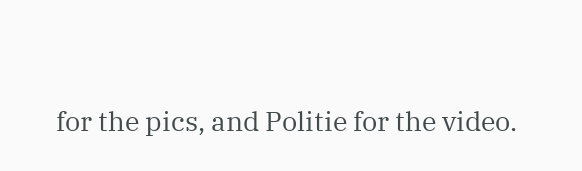for the pics, and Politie for the video.